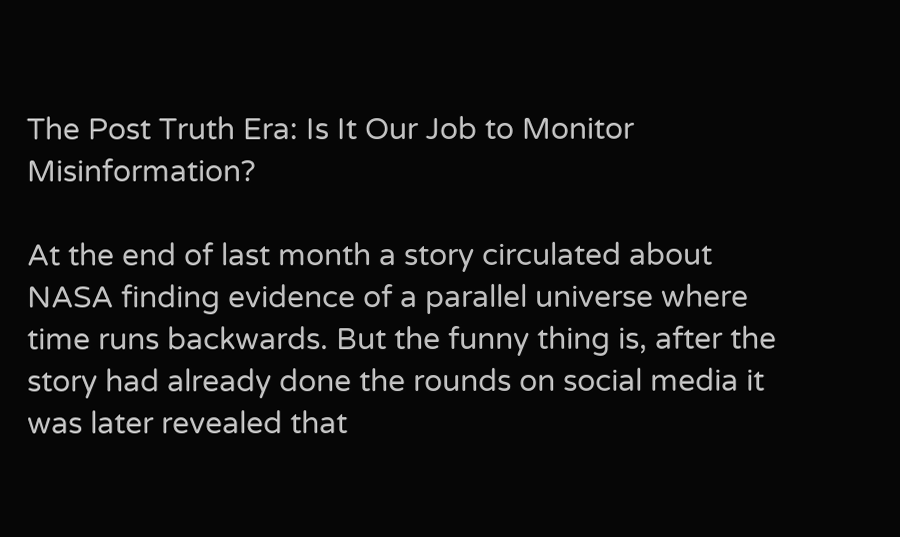The Post Truth Era: Is It Our Job to Monitor Misinformation?

At the end of last month a story circulated about NASA finding evidence of a parallel universe where time runs backwards. But the funny thing is, after the story had already done the rounds on social media it was later revealed that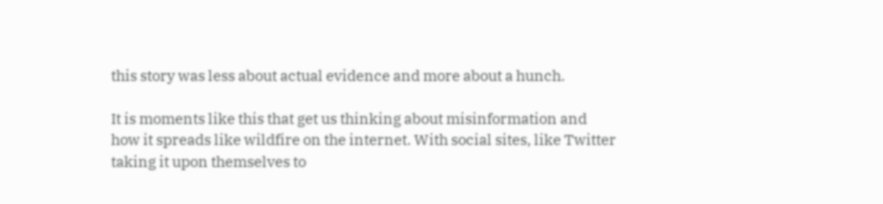this story was less about actual evidence and more about a hunch.

It is moments like this that get us thinking about misinformation and how it spreads like wildfire on the internet. With social sites, like Twitter taking it upon themselves to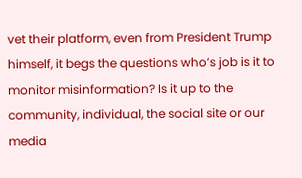vet their platform, even from President Trump himself, it begs the questions who’s job is it to monitor misinformation? Is it up to the community, individual, the social site or our media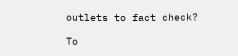outlets to fact check?

To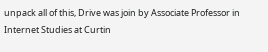unpack all of this, Drive was join by Associate Professor in Internet Studies at Curtin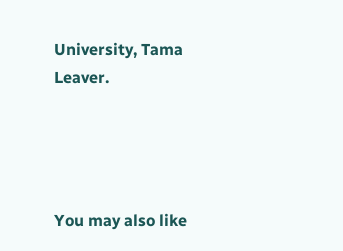University, Tama Leaver.




You may also like